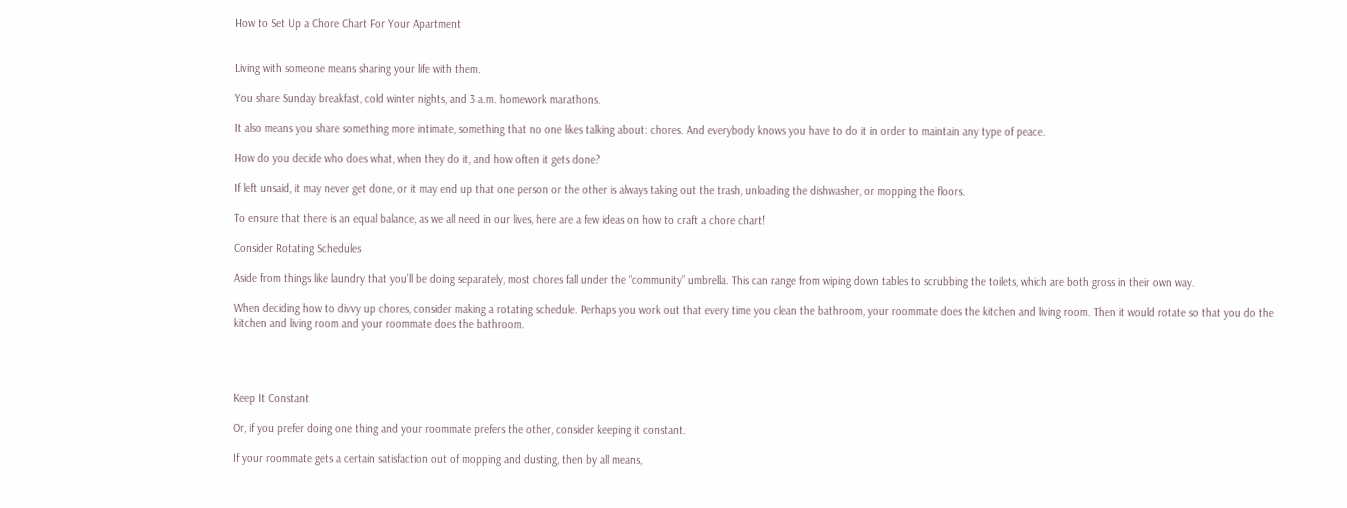How to Set Up a Chore Chart For Your Apartment


Living with someone means sharing your life with them.

You share Sunday breakfast, cold winter nights, and 3 a.m. homework marathons.

It also means you share something more intimate, something that no one likes talking about: chores. And everybody knows you have to do it in order to maintain any type of peace.

How do you decide who does what, when they do it, and how often it gets done?

If left unsaid, it may never get done, or it may end up that one person or the other is always taking out the trash, unloading the dishwasher, or mopping the floors.

To ensure that there is an equal balance, as we all need in our lives, here are a few ideas on how to craft a chore chart!

Consider Rotating Schedules

Aside from things like laundry that you’ll be doing separately, most chores fall under the “community” umbrella. This can range from wiping down tables to scrubbing the toilets, which are both gross in their own way.

When deciding how to divvy up chores, consider making a rotating schedule. Perhaps you work out that every time you clean the bathroom, your roommate does the kitchen and living room. Then it would rotate so that you do the kitchen and living room and your roommate does the bathroom.




Keep It Constant

Or, if you prefer doing one thing and your roommate prefers the other, consider keeping it constant.

If your roommate gets a certain satisfaction out of mopping and dusting, then by all means,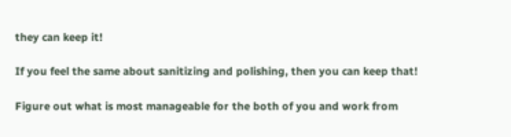they can keep it!

If you feel the same about sanitizing and polishing, then you can keep that!

Figure out what is most manageable for the both of you and work from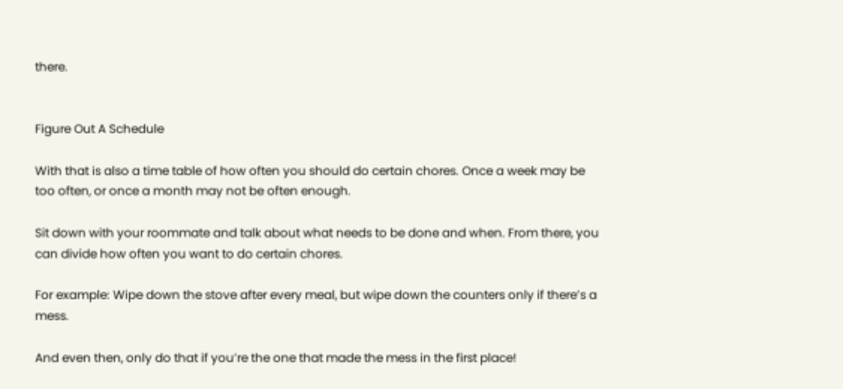there.


Figure Out A Schedule

With that is also a time table of how often you should do certain chores. Once a week may be too often, or once a month may not be often enough.

Sit down with your roommate and talk about what needs to be done and when. From there, you can divide how often you want to do certain chores.

For example: Wipe down the stove after every meal, but wipe down the counters only if there’s a mess.

And even then, only do that if you’re the one that made the mess in the first place!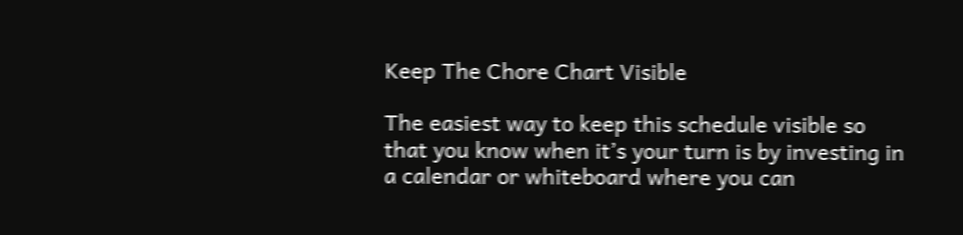Keep The Chore Chart Visible

The easiest way to keep this schedule visible so that you know when it’s your turn is by investing in a calendar or whiteboard where you can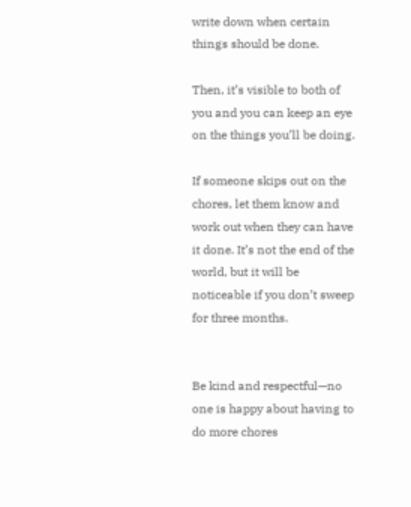write down when certain things should be done.

Then, it’s visible to both of you and you can keep an eye on the things you’ll be doing.

If someone skips out on the chores, let them know and work out when they can have it done. It’s not the end of the world, but it will be noticeable if you don’t sweep for three months.


Be kind and respectful—no one is happy about having to do more chores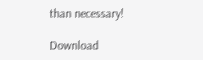than necessary!

Download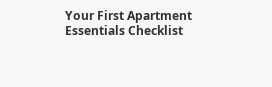Your First Apartment Essentials Checklist